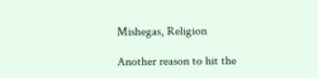Mishegas, Religion

Another reason to hit the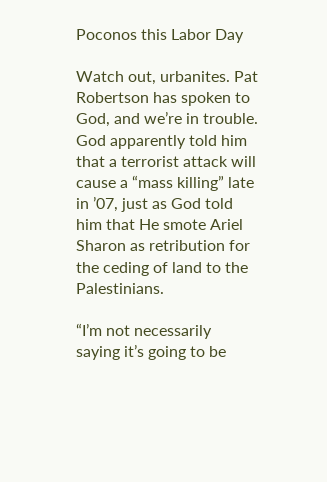Poconos this Labor Day

Watch out, urbanites. Pat Robertson has spoken to God, and we’re in trouble. God apparently told him that a terrorist attack will cause a “mass killing” late in ’07, just as God told him that He smote Ariel Sharon as retribution for the ceding of land to the Palestinians.

“I’m not necessarily saying it’s going to be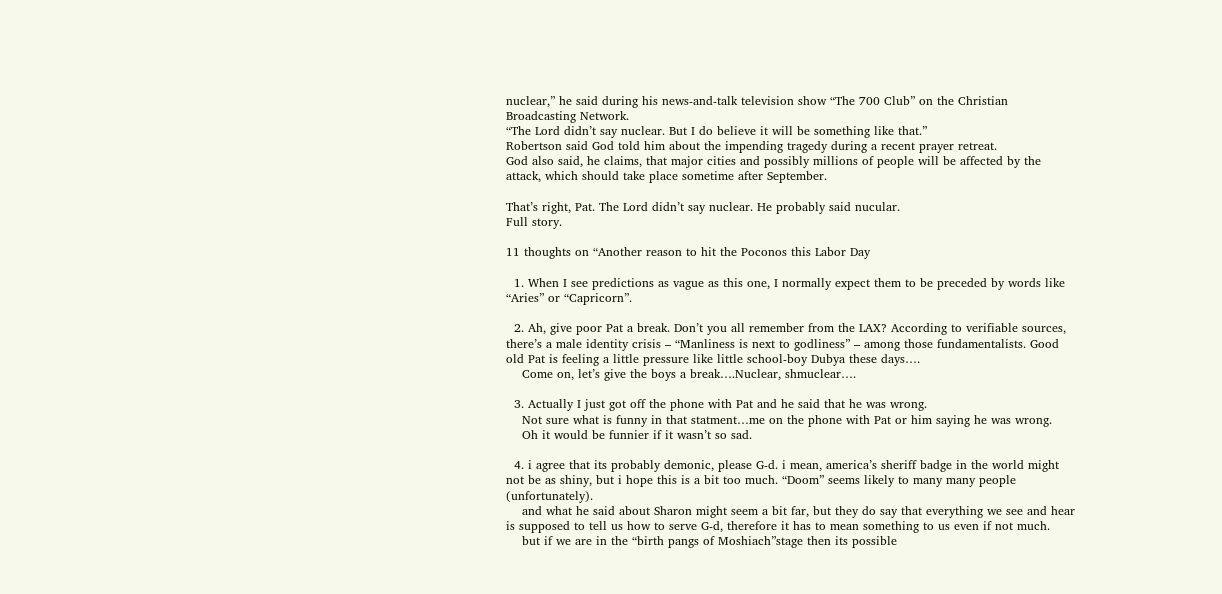nuclear,” he said during his news-and-talk television show “The 700 Club” on the Christian Broadcasting Network.
“The Lord didn’t say nuclear. But I do believe it will be something like that.”
Robertson said God told him about the impending tragedy during a recent prayer retreat.
God also said, he claims, that major cities and possibly millions of people will be affected by the attack, which should take place sometime after September.

That’s right, Pat. The Lord didn’t say nuclear. He probably said nucular.
Full story.

11 thoughts on “Another reason to hit the Poconos this Labor Day

  1. When I see predictions as vague as this one, I normally expect them to be preceded by words like “Aries” or “Capricorn”.

  2. Ah, give poor Pat a break. Don’t you all remember from the LAX? According to verifiable sources, there’s a male identity crisis – “Manliness is next to godliness” – among those fundamentalists. Good old Pat is feeling a little pressure like little school-boy Dubya these days….
    Come on, let’s give the boys a break….Nuclear, shmuclear….

  3. Actually I just got off the phone with Pat and he said that he was wrong.
    Not sure what is funny in that statment…me on the phone with Pat or him saying he was wrong.
    Oh it would be funnier if it wasn’t so sad.

  4. i agree that its probably demonic, please G-d. i mean, america’s sheriff badge in the world might not be as shiny, but i hope this is a bit too much. “Doom” seems likely to many many people (unfortunately).
    and what he said about Sharon might seem a bit far, but they do say that everything we see and hear is supposed to tell us how to serve G-d, therefore it has to mean something to us even if not much.
    but if we are in the “birth pangs of Moshiach”stage then its possible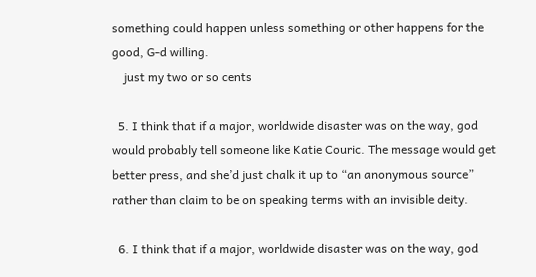something could happen unless something or other happens for the good, G-d willing.
    just my two or so cents

  5. I think that if a major, worldwide disaster was on the way, god would probably tell someone like Katie Couric. The message would get better press, and she’d just chalk it up to “an anonymous source” rather than claim to be on speaking terms with an invisible deity.

  6. I think that if a major, worldwide disaster was on the way, god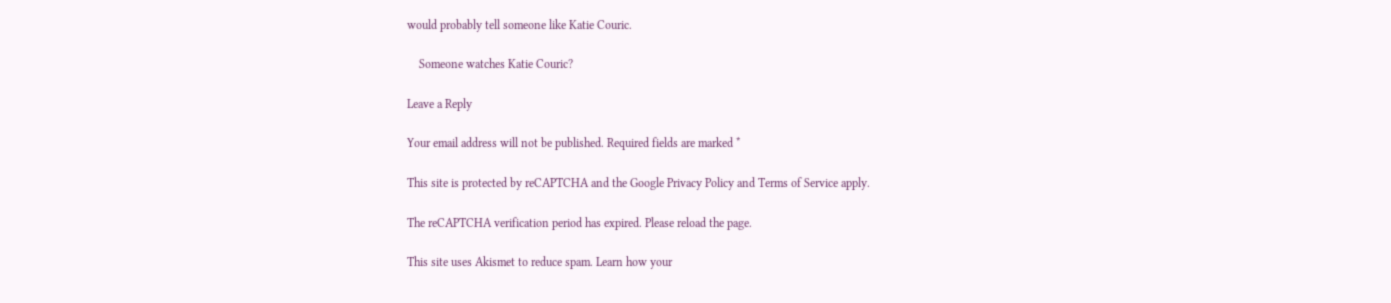would probably tell someone like Katie Couric.

    Someone watches Katie Couric?

Leave a Reply

Your email address will not be published. Required fields are marked *

This site is protected by reCAPTCHA and the Google Privacy Policy and Terms of Service apply.

The reCAPTCHA verification period has expired. Please reload the page.

This site uses Akismet to reduce spam. Learn how your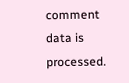comment data is processed.